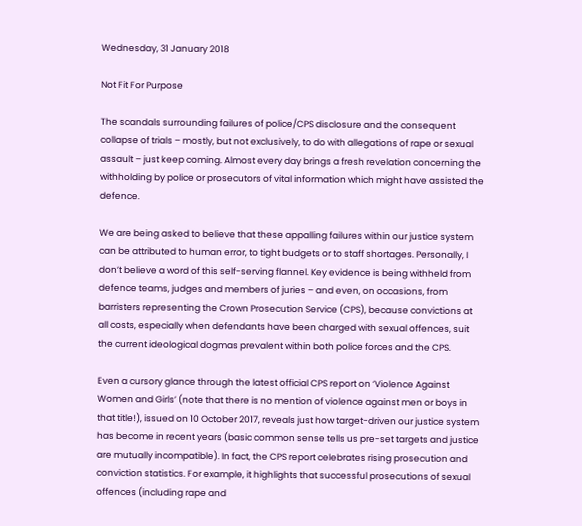Wednesday, 31 January 2018

Not Fit For Purpose

The scandals surrounding failures of police/CPS disclosure and the consequent collapse of trials – mostly, but not exclusively, to do with allegations of rape or sexual assault – just keep coming. Almost every day brings a fresh revelation concerning the withholding by police or prosecutors of vital information which might have assisted the defence.

We are being asked to believe that these appalling failures within our justice system can be attributed to human error, to tight budgets or to staff shortages. Personally, I don’t believe a word of this self-serving flannel. Key evidence is being withheld from defence teams, judges and members of juries – and even, on occasions, from barristers representing the Crown Prosecution Service (CPS), because convictions at all costs, especially when defendants have been charged with sexual offences, suit the current ideological dogmas prevalent within both police forces and the CPS.

Even a cursory glance through the latest official CPS report on ‘Violence Against Women and Girls’ (note that there is no mention of violence against men or boys in that title!), issued on 10 October 2017, reveals just how target-driven our justice system has become in recent years (basic common sense tells us pre-set targets and justice are mutually incompatible). In fact, the CPS report celebrates rising prosecution and conviction statistics. For example, it highlights that successful prosecutions of sexual offences (including rape and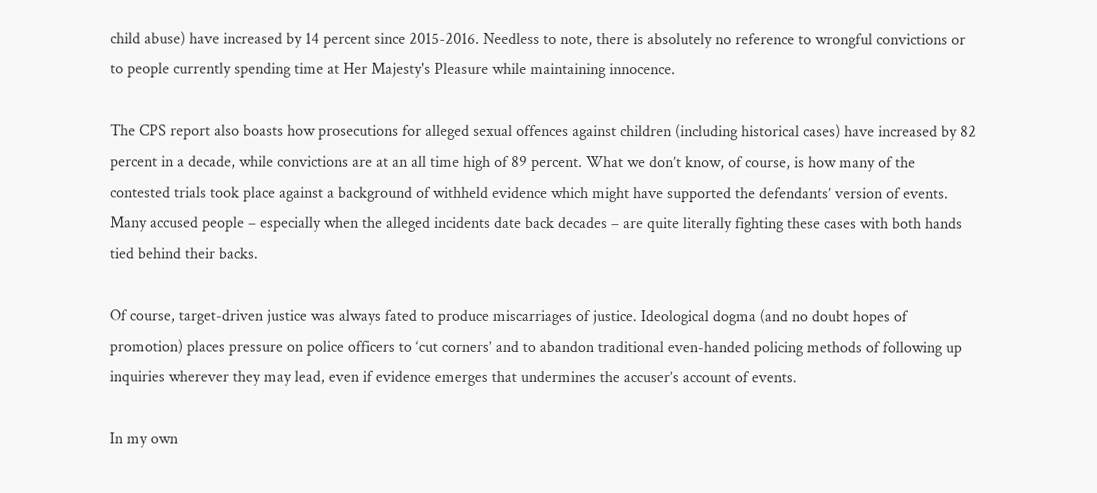child abuse) have increased by 14 percent since 2015-2016. Needless to note, there is absolutely no reference to wrongful convictions or to people currently spending time at Her Majesty's Pleasure while maintaining innocence.

The CPS report also boasts how prosecutions for alleged sexual offences against children (including historical cases) have increased by 82 percent in a decade, while convictions are at an all time high of 89 percent. What we don’t know, of course, is how many of the contested trials took place against a background of withheld evidence which might have supported the defendants’ version of events. Many accused people – especially when the alleged incidents date back decades – are quite literally fighting these cases with both hands tied behind their backs.

Of course, target-driven justice was always fated to produce miscarriages of justice. Ideological dogma (and no doubt hopes of promotion) places pressure on police officers to ‘cut corners’ and to abandon traditional even-handed policing methods of following up inquiries wherever they may lead, even if evidence emerges that undermines the accuser’s account of events.

In my own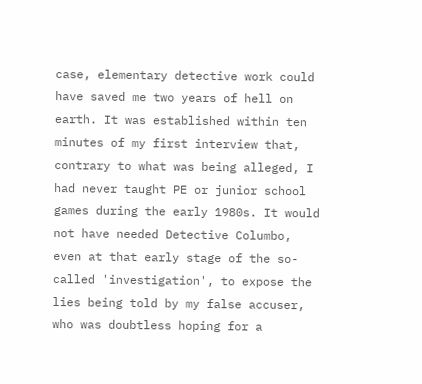case, elementary detective work could have saved me two years of hell on earth. It was established within ten minutes of my first interview that, contrary to what was being alleged, I had never taught PE or junior school games during the early 1980s. It would not have needed Detective Columbo, even at that early stage of the so-called 'investigation', to expose the lies being told by my false accuser, who was doubtless hoping for a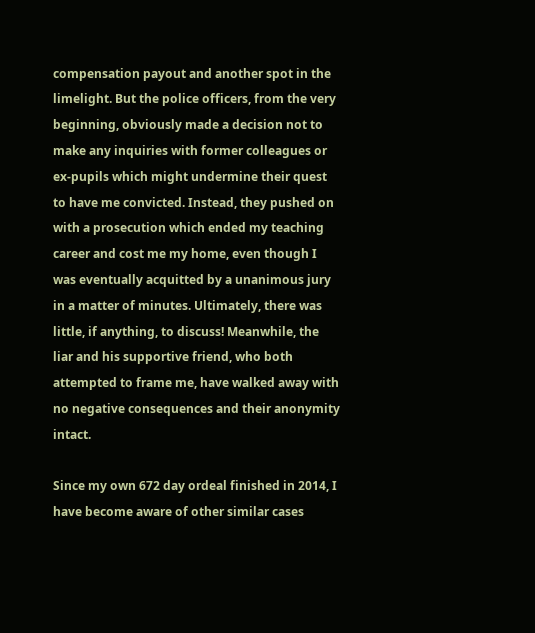compensation payout and another spot in the limelight. But the police officers, from the very beginning, obviously made a decision not to make any inquiries with former colleagues or ex-pupils which might undermine their quest to have me convicted. Instead, they pushed on with a prosecution which ended my teaching career and cost me my home, even though I was eventually acquitted by a unanimous jury in a matter of minutes. Ultimately, there was little, if anything, to discuss! Meanwhile, the liar and his supportive friend, who both attempted to frame me, have walked away with no negative consequences and their anonymity intact.

Since my own 672 day ordeal finished in 2014, I have become aware of other similar cases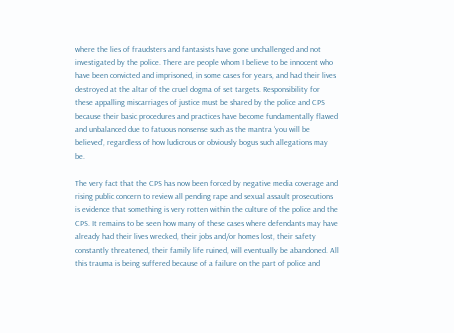where the lies of fraudsters and fantasists have gone unchallenged and not investigated by the police. There are people whom I believe to be innocent who have been convicted and imprisoned, in some cases for years, and had their lives destroyed at the altar of the cruel dogma of set targets. Responsibility for these appalling miscarriages of justice must be shared by the police and CPS because their basic procedures and practices have become fundamentally flawed and unbalanced due to fatuous nonsense such as the mantra ‘you will be believed’, regardless of how ludicrous or obviously bogus such allegations may be.

The very fact that the CPS has now been forced by negative media coverage and rising public concern to review all pending rape and sexual assault prosecutions is evidence that something is very rotten within the culture of the police and the CPS. It remains to be seen how many of these cases where defendants may have already had their lives wrecked, their jobs and/or homes lost, their safety constantly threatened, their family life ruined, will eventually be abandoned. All this trauma is being suffered because of a failure on the part of police and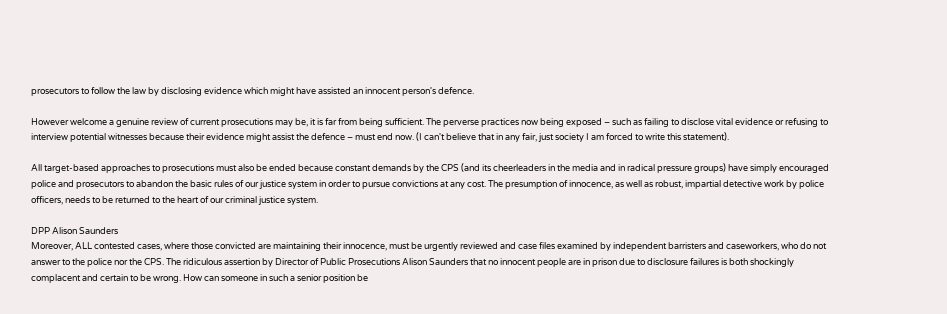prosecutors to follow the law by disclosing evidence which might have assisted an innocent person's defence.

However welcome a genuine review of current prosecutions may be, it is far from being sufficient. The perverse practices now being exposed – such as failing to disclose vital evidence or refusing to interview potential witnesses because their evidence might assist the defence – must end now. (I can't believe that in any fair, just society I am forced to write this statement).

All target-based approaches to prosecutions must also be ended because constant demands by the CPS (and its cheerleaders in the media and in radical pressure groups) have simply encouraged police and prosecutors to abandon the basic rules of our justice system in order to pursue convictions at any cost. The presumption of innocence, as well as robust, impartial detective work by police officers, needs to be returned to the heart of our criminal justice system.

DPP Alison Saunders
Moreover, ALL contested cases, where those convicted are maintaining their innocence, must be urgently reviewed and case files examined by independent barristers and caseworkers, who do not answer to the police nor the CPS. The ridiculous assertion by Director of Public Prosecutions Alison Saunders that no innocent people are in prison due to disclosure failures is both shockingly complacent and certain to be wrong. How can someone in such a senior position be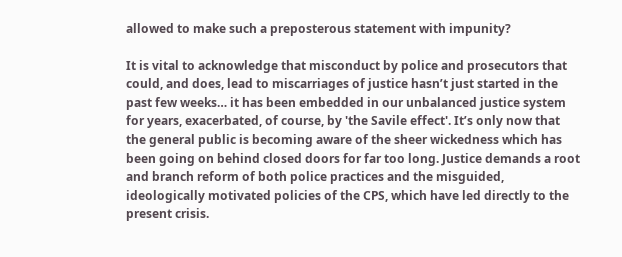allowed to make such a preposterous statement with impunity?

It is vital to acknowledge that misconduct by police and prosecutors that could, and does, lead to miscarriages of justice hasn’t just started in the past few weeks… it has been embedded in our unbalanced justice system for years, exacerbated, of course, by 'the Savile effect'. It’s only now that the general public is becoming aware of the sheer wickedness which has been going on behind closed doors for far too long. Justice demands a root and branch reform of both police practices and the misguided, ideologically motivated policies of the CPS, which have led directly to the present crisis.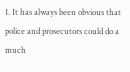1. It has always been obvious that police and prosecutors could do a much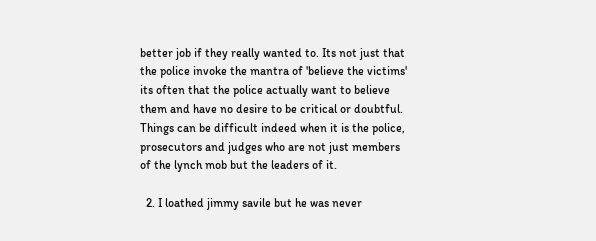better job if they really wanted to. Its not just that the police invoke the mantra of 'believe the victims' its often that the police actually want to believe them and have no desire to be critical or doubtful. Things can be difficult indeed when it is the police, prosecutors and judges who are not just members of the lynch mob but the leaders of it.

  2. I loathed jimmy savile but he was never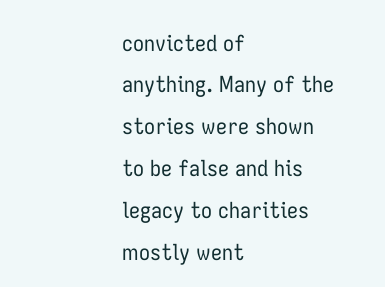convicted of anything. Many of the stories were shown to be false and his legacy to charities mostly went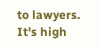to lawyers. It's high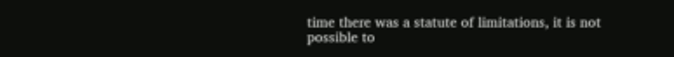time there was a statute of limitations, it is not possible to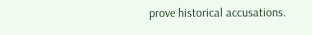prove historical accusations.